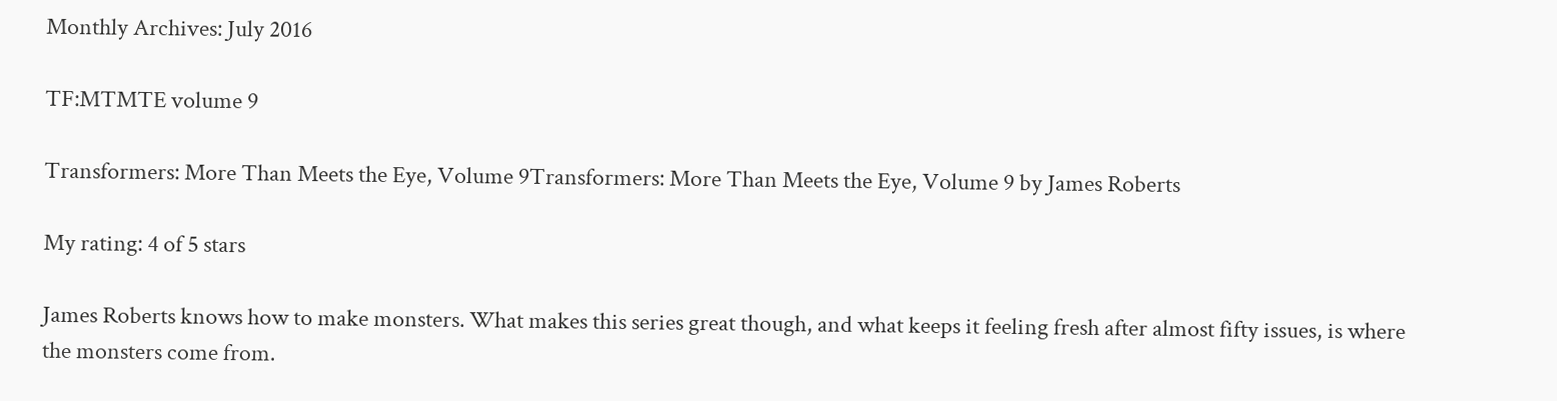Monthly Archives: July 2016

TF:MTMTE volume 9

Transformers: More Than Meets the Eye, Volume 9Transformers: More Than Meets the Eye, Volume 9 by James Roberts

My rating: 4 of 5 stars

James Roberts knows how to make monsters. What makes this series great though, and what keeps it feeling fresh after almost fifty issues, is where the monsters come from.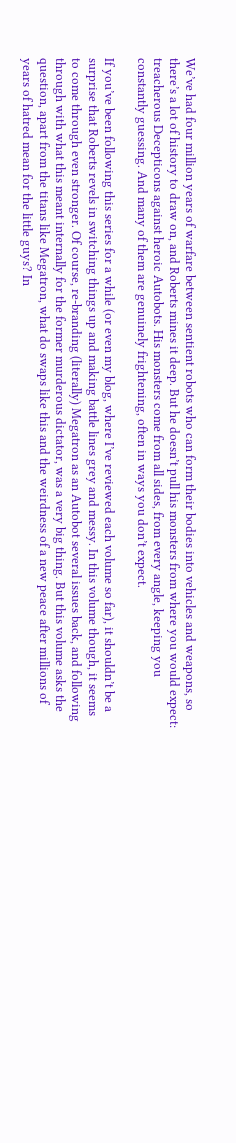We’ve had four million years of warfare between sentient robots who can form their bodies into vehicles and weapons, so there’s a lot of history to draw on, and Roberts mines it deep. But he doesn’t pull his monsters from where you would expect: treacherous Decepticons against heroic Autobots. His monsters come from all sides, from every angle, keeping you constantly guessing. And many of them are genuinely frightening, often in ways you don’t expect.

If you’ve been following this series for a while (or even my blog, where I’ve reviewed each volume so far), it shouldn’t be a surprise that Roberts revels in switching things up and making battle lines grey and messy. In this volume though, it seems to come through even stronger. Of course, re-branding (literally) Megatron as an Autobot several issues back, and following through with what this meant internally for the former murderous dictator, was a very big thing. But this volume asks the question, apart from the titans like Megatron, what do swaps like this and the weirdness of a new peace after millions of years of hatred mean for the little guys? In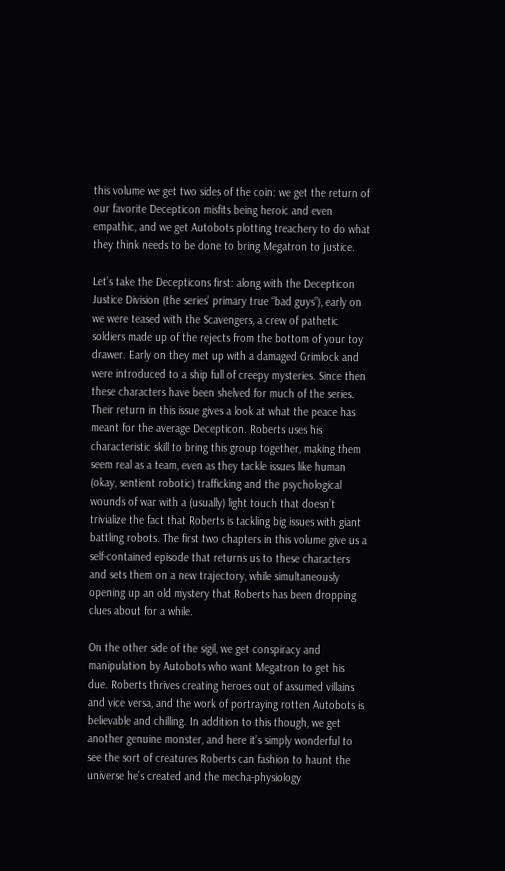this volume we get two sides of the coin: we get the return of our favorite Decepticon misfits being heroic and even empathic, and we get Autobots plotting treachery to do what they think needs to be done to bring Megatron to justice.

Let’s take the Decepticons first: along with the Decepticon Justice Division (the series’ primary true “bad guys”), early on we were teased with the Scavengers, a crew of pathetic soldiers made up of the rejects from the bottom of your toy drawer. Early on they met up with a damaged Grimlock and were introduced to a ship full of creepy mysteries. Since then these characters have been shelved for much of the series. Their return in this issue gives a look at what the peace has meant for the average Decepticon. Roberts uses his characteristic skill to bring this group together, making them seem real as a team, even as they tackle issues like human (okay, sentient robotic) trafficking and the psychological wounds of war with a (usually) light touch that doesn’t trivialize the fact that Roberts is tackling big issues with giant battling robots. The first two chapters in this volume give us a self-contained episode that returns us to these characters and sets them on a new trajectory, while simultaneously opening up an old mystery that Roberts has been dropping clues about for a while.

On the other side of the sigil, we get conspiracy and manipulation by Autobots who want Megatron to get his due. Roberts thrives creating heroes out of assumed villains and vice versa, and the work of portraying rotten Autobots is believable and chilling. In addition to this though, we get another genuine monster, and here it’s simply wonderful to see the sort of creatures Roberts can fashion to haunt the universe he’s created and the mecha-physiology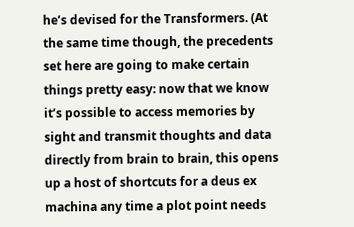he’s devised for the Transformers. (At the same time though, the precedents set here are going to make certain things pretty easy: now that we know it’s possible to access memories by sight and transmit thoughts and data directly from brain to brain, this opens up a host of shortcuts for a deus ex machina any time a plot point needs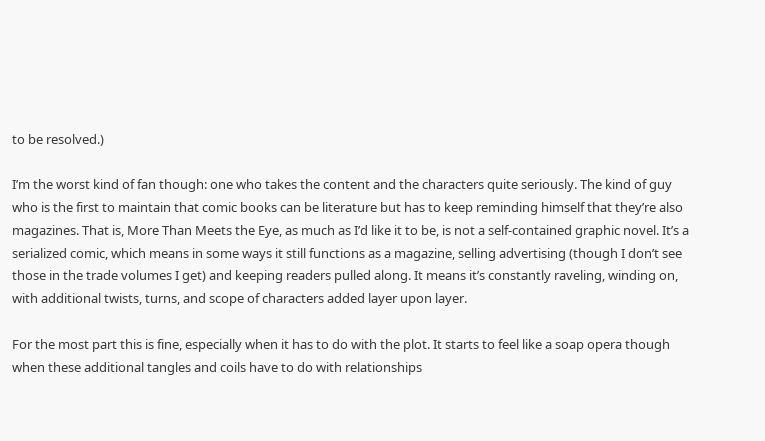to be resolved.)

I’m the worst kind of fan though: one who takes the content and the characters quite seriously. The kind of guy who is the first to maintain that comic books can be literature but has to keep reminding himself that they’re also magazines. That is, More Than Meets the Eye, as much as I’d like it to be, is not a self-contained graphic novel. It’s a serialized comic, which means in some ways it still functions as a magazine, selling advertising (though I don’t see those in the trade volumes I get) and keeping readers pulled along. It means it’s constantly raveling, winding on, with additional twists, turns, and scope of characters added layer upon layer.

For the most part this is fine, especially when it has to do with the plot. It starts to feel like a soap opera though when these additional tangles and coils have to do with relationships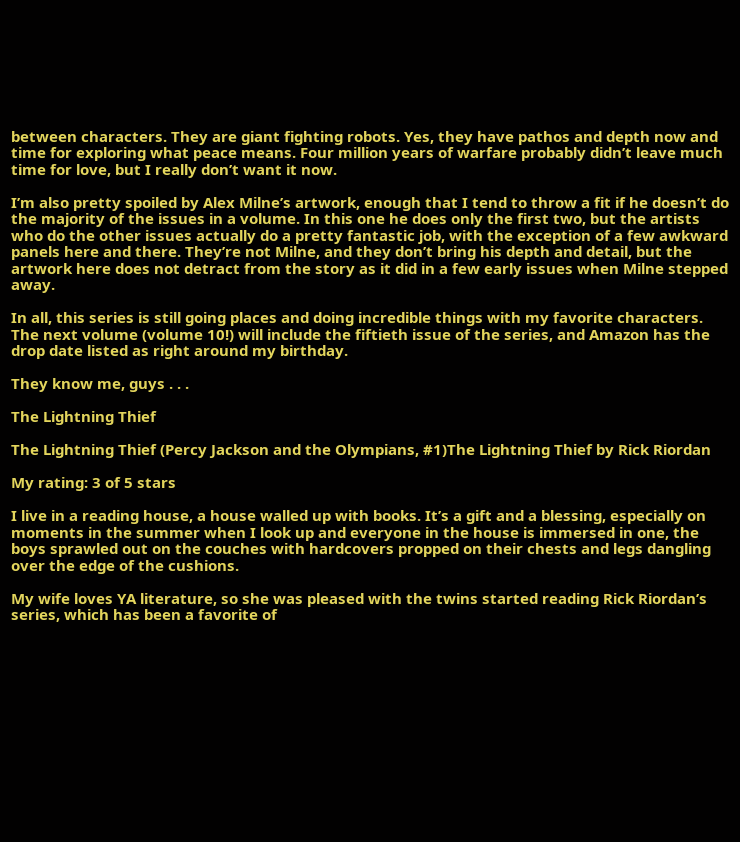between characters. They are giant fighting robots. Yes, they have pathos and depth now and time for exploring what peace means. Four million years of warfare probably didn’t leave much time for love, but I really don’t want it now.

I’m also pretty spoiled by Alex Milne’s artwork, enough that I tend to throw a fit if he doesn’t do the majority of the issues in a volume. In this one he does only the first two, but the artists who do the other issues actually do a pretty fantastic job, with the exception of a few awkward panels here and there. They’re not Milne, and they don’t bring his depth and detail, but the artwork here does not detract from the story as it did in a few early issues when Milne stepped away.

In all, this series is still going places and doing incredible things with my favorite characters. The next volume (volume 10!) will include the fiftieth issue of the series, and Amazon has the drop date listed as right around my birthday.

They know me, guys . . .

The Lightning Thief

The Lightning Thief (Percy Jackson and the Olympians, #1)The Lightning Thief by Rick Riordan

My rating: 3 of 5 stars

I live in a reading house, a house walled up with books. It’s a gift and a blessing, especially on moments in the summer when I look up and everyone in the house is immersed in one, the boys sprawled out on the couches with hardcovers propped on their chests and legs dangling over the edge of the cushions.

My wife loves YA literature, so she was pleased with the twins started reading Rick Riordan’s series, which has been a favorite of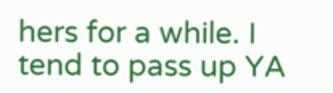hers for a while. I tend to pass up YA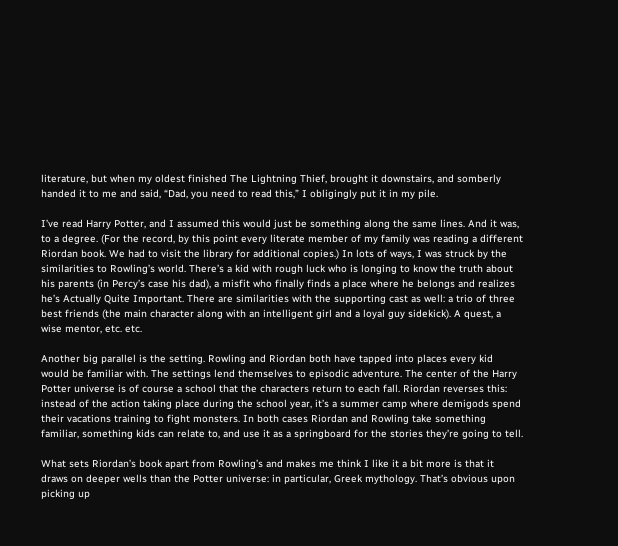literature, but when my oldest finished The Lightning Thief, brought it downstairs, and somberly handed it to me and said, “Dad, you need to read this,” I obligingly put it in my pile.

I’ve read Harry Potter, and I assumed this would just be something along the same lines. And it was, to a degree. (For the record, by this point every literate member of my family was reading a different Riordan book. We had to visit the library for additional copies.) In lots of ways, I was struck by the similarities to Rowling’s world. There’s a kid with rough luck who is longing to know the truth about his parents (in Percy’s case his dad), a misfit who finally finds a place where he belongs and realizes he’s Actually Quite Important. There are similarities with the supporting cast as well: a trio of three best friends (the main character along with an intelligent girl and a loyal guy sidekick). A quest, a wise mentor, etc. etc.

Another big parallel is the setting. Rowling and Riordan both have tapped into places every kid would be familiar with. The settings lend themselves to episodic adventure. The center of the Harry Potter universe is of course a school that the characters return to each fall. Riordan reverses this: instead of the action taking place during the school year, it’s a summer camp where demigods spend their vacations training to fight monsters. In both cases Riordan and Rowling take something familiar, something kids can relate to, and use it as a springboard for the stories they’re going to tell.

What sets Riordan’s book apart from Rowling’s and makes me think I like it a bit more is that it draws on deeper wells than the Potter universe: in particular, Greek mythology. That’s obvious upon picking up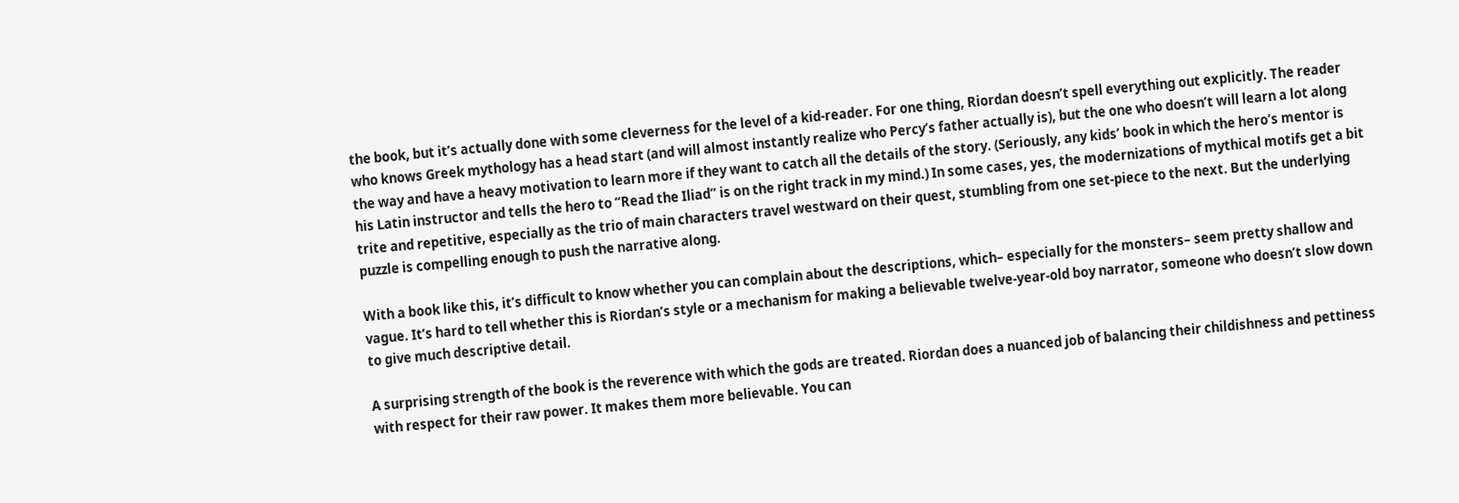the book, but it’s actually done with some cleverness for the level of a kid-reader. For one thing, Riordan doesn’t spell everything out explicitly. The reader who knows Greek mythology has a head start (and will almost instantly realize who Percy’s father actually is), but the one who doesn’t will learn a lot along the way and have a heavy motivation to learn more if they want to catch all the details of the story. (Seriously, any kids’ book in which the hero’s mentor is his Latin instructor and tells the hero to “Read the Iliad” is on the right track in my mind.) In some cases, yes, the modernizations of mythical motifs get a bit trite and repetitive, especially as the trio of main characters travel westward on their quest, stumbling from one set-piece to the next. But the underlying puzzle is compelling enough to push the narrative along.

With a book like this, it’s difficult to know whether you can complain about the descriptions, which– especially for the monsters– seem pretty shallow and vague. It’s hard to tell whether this is Riordan’s style or a mechanism for making a believable twelve-year-old boy narrator, someone who doesn’t slow down to give much descriptive detail.

A surprising strength of the book is the reverence with which the gods are treated. Riordan does a nuanced job of balancing their childishness and pettiness with respect for their raw power. It makes them more believable. You can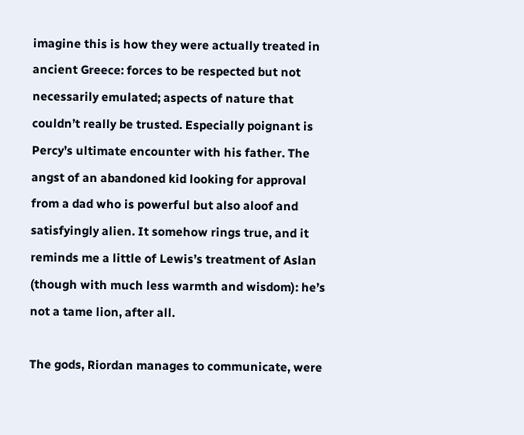imagine this is how they were actually treated in ancient Greece: forces to be respected but not necessarily emulated; aspects of nature that couldn’t really be trusted. Especially poignant is Percy’s ultimate encounter with his father. The angst of an abandoned kid looking for approval from a dad who is powerful but also aloof and satisfyingly alien. It somehow rings true, and it reminds me a little of Lewis’s treatment of Aslan (though with much less warmth and wisdom): he’s not a tame lion, after all.

The gods, Riordan manages to communicate, were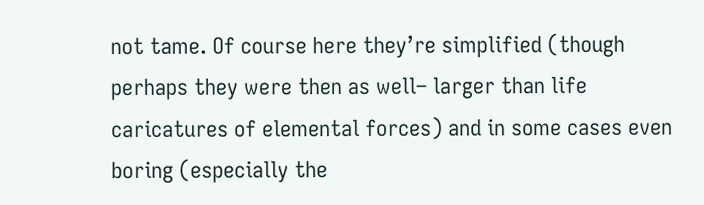not tame. Of course here they’re simplified (though perhaps they were then as well– larger than life caricatures of elemental forces) and in some cases even boring (especially the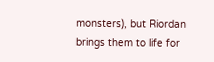monsters), but Riordan brings them to life for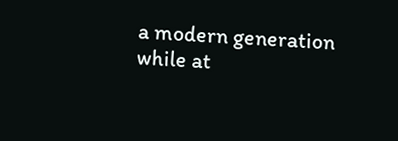a modern generation while at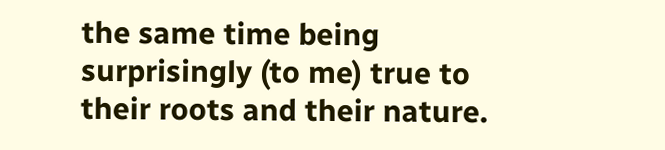the same time being surprisingly (to me) true to their roots and their nature.